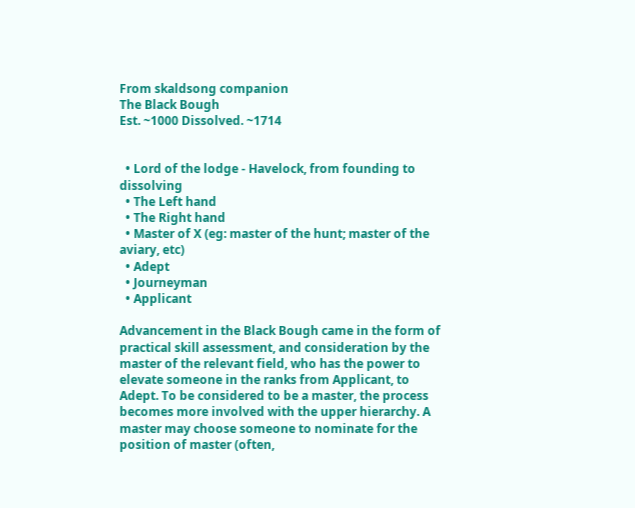From skaldsong companion
The Black Bough
Est. ~1000 Dissolved. ~1714


  • Lord of the lodge - Havelock, from founding to dissolving
  • The Left hand
  • The Right hand
  • Master of X (eg: master of the hunt; master of the aviary, etc)
  • Adept
  • Journeyman
  • Applicant

Advancement in the Black Bough came in the form of practical skill assessment, and consideration by the master of the relevant field, who has the power to elevate someone in the ranks from Applicant, to Adept. To be considered to be a master, the process becomes more involved with the upper hierarchy. A master may choose someone to nominate for the position of master (often,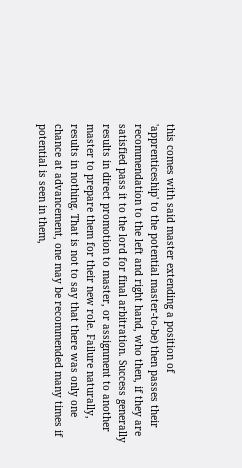this comes with said master extending a position of 'apprenticeship' to the potential master-to-be) then passes their recommendation to the left and right hand, who then, if they are satisfied pass it to the lord for final arbitration. Success generally results in direct promotion to master, or assignment to another master to prepare them for their new role. Failure naturally, results in nothing. That is not to say that there was only one chance at advancement, one may be recommended many times if potential is seen in them,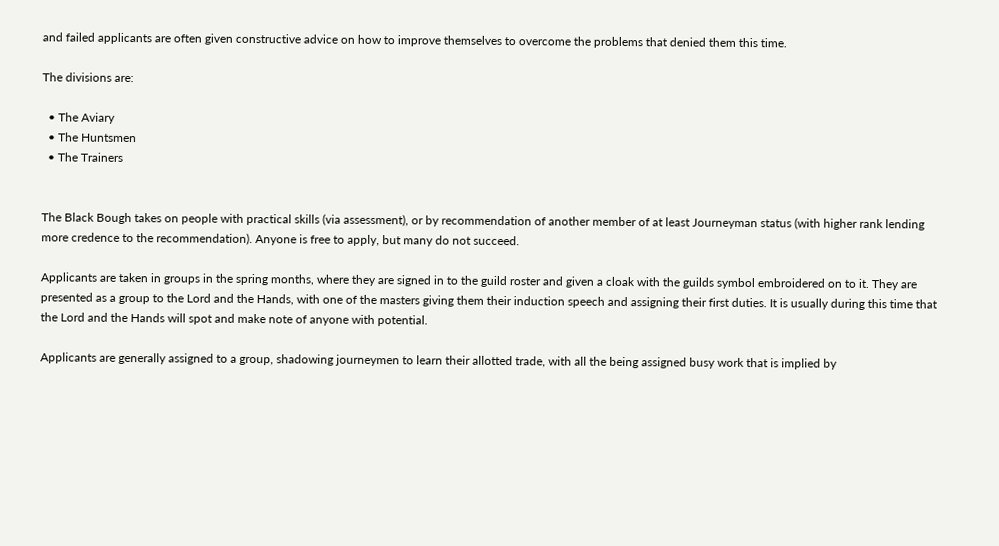and failed applicants are often given constructive advice on how to improve themselves to overcome the problems that denied them this time.

The divisions are:

  • The Aviary
  • The Huntsmen
  • The Trainers


The Black Bough takes on people with practical skills (via assessment), or by recommendation of another member of at least Journeyman status (with higher rank lending more credence to the recommendation). Anyone is free to apply, but many do not succeed.

Applicants are taken in groups in the spring months, where they are signed in to the guild roster and given a cloak with the guilds symbol embroidered on to it. They are presented as a group to the Lord and the Hands, with one of the masters giving them their induction speech and assigning their first duties. It is usually during this time that the Lord and the Hands will spot and make note of anyone with potential.

Applicants are generally assigned to a group, shadowing journeymen to learn their allotted trade, with all the being assigned busy work that is implied by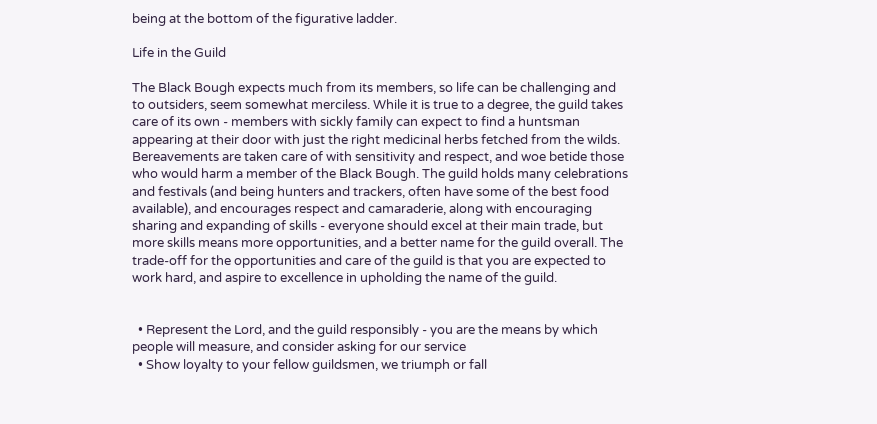being at the bottom of the figurative ladder.

Life in the Guild

The Black Bough expects much from its members, so life can be challenging and to outsiders, seem somewhat merciless. While it is true to a degree, the guild takes care of its own - members with sickly family can expect to find a huntsman appearing at their door with just the right medicinal herbs fetched from the wilds. Bereavements are taken care of with sensitivity and respect, and woe betide those who would harm a member of the Black Bough. The guild holds many celebrations and festivals (and being hunters and trackers, often have some of the best food available), and encourages respect and camaraderie, along with encouraging sharing and expanding of skills - everyone should excel at their main trade, but more skills means more opportunities, and a better name for the guild overall. The trade-off for the opportunities and care of the guild is that you are expected to work hard, and aspire to excellence in upholding the name of the guild.


  • Represent the Lord, and the guild responsibly - you are the means by which people will measure, and consider asking for our service
  • Show loyalty to your fellow guildsmen, we triumph or fall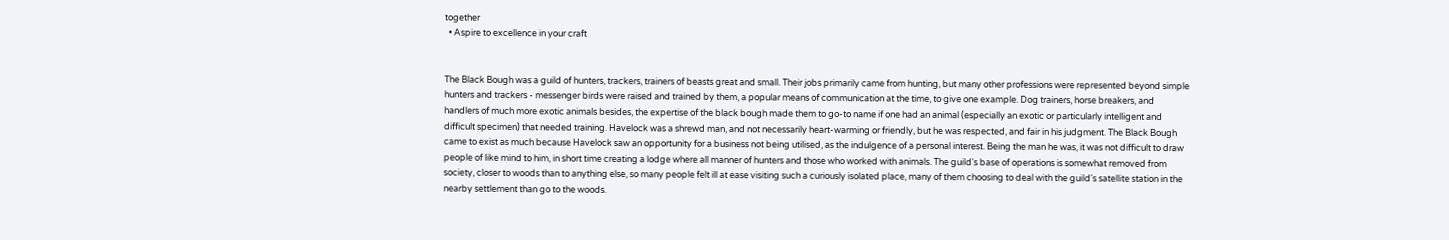together
  • Aspire to excellence in your craft


The Black Bough was a guild of hunters, trackers, trainers of beasts great and small. Their jobs primarily came from hunting, but many other professions were represented beyond simple hunters and trackers - messenger birds were raised and trained by them, a popular means of communication at the time, to give one example. Dog trainers, horse breakers, and handlers of much more exotic animals besides, the expertise of the black bough made them to go-to name if one had an animal (especially an exotic or particularly intelligent and difficult specimen) that needed training. Havelock was a shrewd man, and not necessarily heart-warming or friendly, but he was respected, and fair in his judgment. The Black Bough came to exist as much because Havelock saw an opportunity for a business not being utilised, as the indulgence of a personal interest. Being the man he was, it was not difficult to draw people of like mind to him, in short time creating a lodge where all manner of hunters and those who worked with animals. The guild's base of operations is somewhat removed from society, closer to woods than to anything else, so many people felt ill at ease visiting such a curiously isolated place, many of them choosing to deal with the guild's satellite station in the nearby settlement than go to the woods.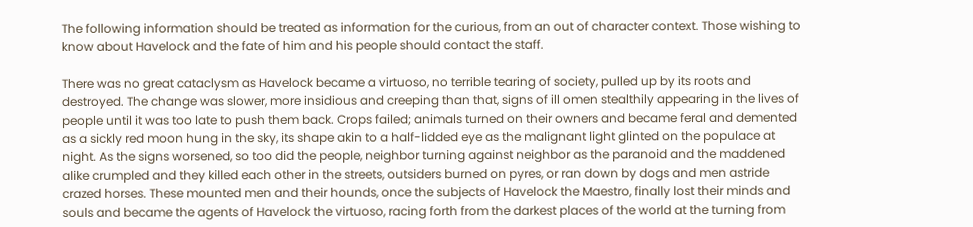The following information should be treated as information for the curious, from an out of character context. Those wishing to know about Havelock and the fate of him and his people should contact the staff.

There was no great cataclysm as Havelock became a virtuoso, no terrible tearing of society, pulled up by its roots and destroyed. The change was slower, more insidious and creeping than that, signs of ill omen stealthily appearing in the lives of people until it was too late to push them back. Crops failed; animals turned on their owners and became feral and demented as a sickly red moon hung in the sky, its shape akin to a half-lidded eye as the malignant light glinted on the populace at night. As the signs worsened, so too did the people, neighbor turning against neighbor as the paranoid and the maddened alike crumpled and they killed each other in the streets, outsiders burned on pyres, or ran down by dogs and men astride crazed horses. These mounted men and their hounds, once the subjects of Havelock the Maestro, finally lost their minds and souls and became the agents of Havelock the virtuoso, racing forth from the darkest places of the world at the turning from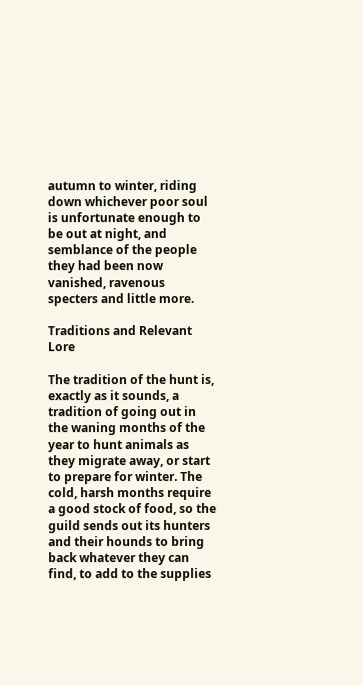autumn to winter, riding down whichever poor soul is unfortunate enough to be out at night, and semblance of the people they had been now vanished, ravenous specters and little more.

Traditions and Relevant Lore

The tradition of the hunt is, exactly as it sounds, a tradition of going out in the waning months of the year to hunt animals as they migrate away, or start to prepare for winter. The cold, harsh months require a good stock of food, so the guild sends out its hunters and their hounds to bring back whatever they can find, to add to the supplies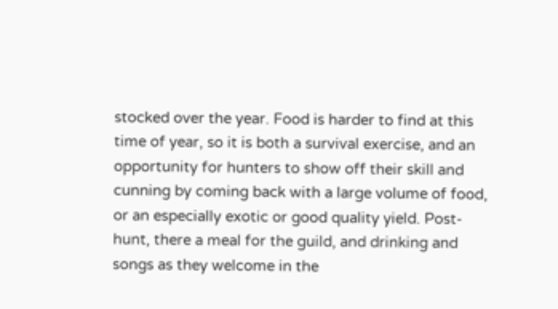stocked over the year. Food is harder to find at this time of year, so it is both a survival exercise, and an opportunity for hunters to show off their skill and cunning by coming back with a large volume of food, or an especially exotic or good quality yield. Post-hunt, there a meal for the guild, and drinking and songs as they welcome in the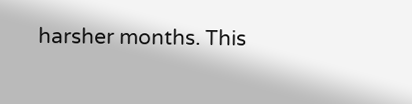harsher months. This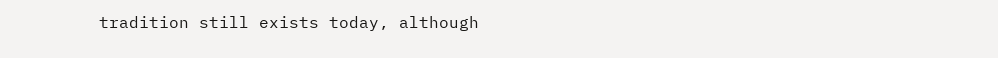tradition still exists today, although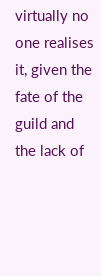virtually no one realises it, given the fate of the guild and the lack of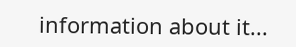information about it...